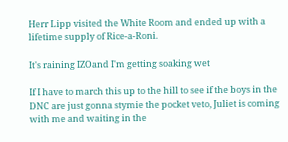Herr Lipp visited the White Room and ended up with a lifetime supply of Rice-a-Roni.

It's raining IZOand I'm getting soaking wet

If I have to march this up to the hill to see if the boys in the DNC are just gonna stymie the pocket veto, Juliet is coming with me and waiting in the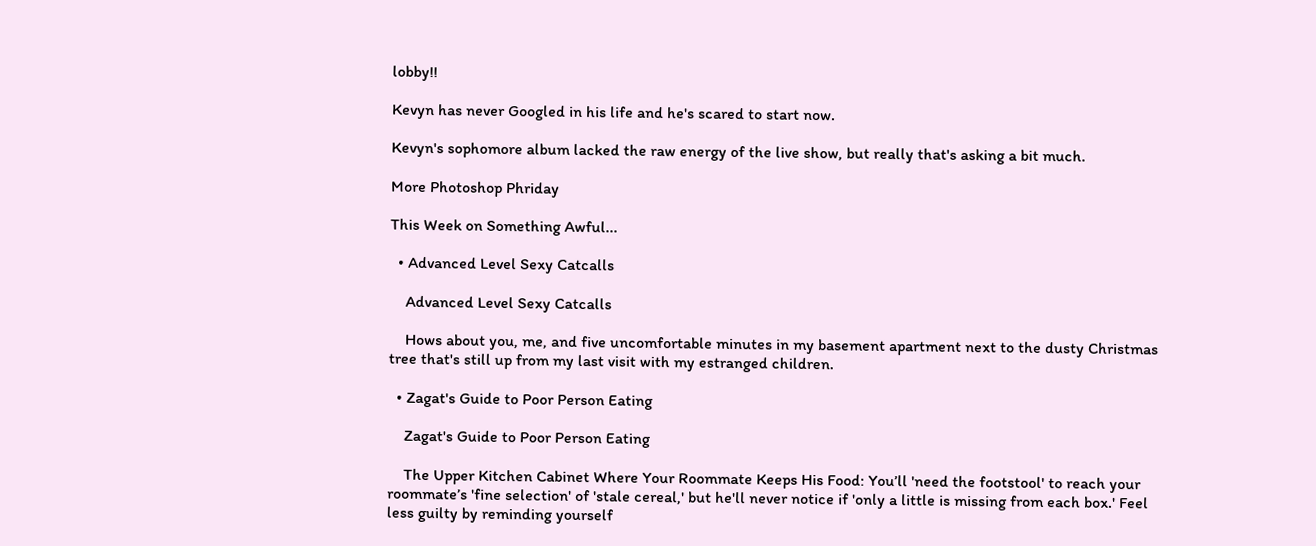lobby!!

Kevyn has never Googled in his life and he's scared to start now.

Kevyn's sophomore album lacked the raw energy of the live show, but really that's asking a bit much.

More Photoshop Phriday

This Week on Something Awful...

  • Advanced Level Sexy Catcalls

    Advanced Level Sexy Catcalls

    Hows about you, me, and five uncomfortable minutes in my basement apartment next to the dusty Christmas tree that's still up from my last visit with my estranged children.

  • Zagat's Guide to Poor Person Eating

    Zagat's Guide to Poor Person Eating

    The Upper Kitchen Cabinet Where Your Roommate Keeps His Food: You’ll 'need the footstool' to reach your roommate’s 'fine selection' of 'stale cereal,' but he'll never notice if 'only a little is missing from each box.' Feel less guilty by reminding yourself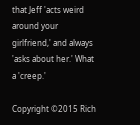that Jeff 'acts weird around your girlfriend,' and always 'asks about her.' What a 'creep.'

Copyright ©2015 Rich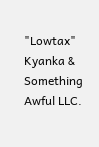"Lowtax" Kyanka & Something Awful LLC.